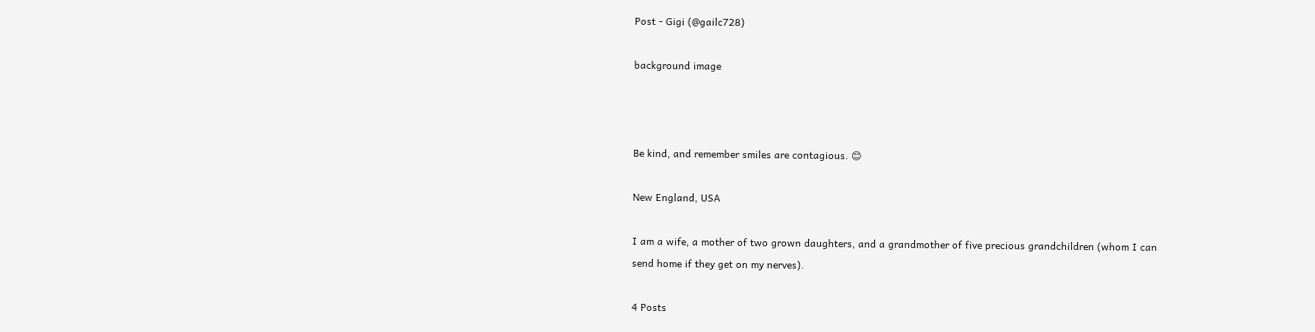Post - Gigi (@gailc728)

background image



Be kind, and remember smiles are contagious. 😊

New England, USA

I am a wife, a mother of two grown daughters, and a grandmother of five precious grandchildren (whom I can send home if they get on my nerves).

4 Posts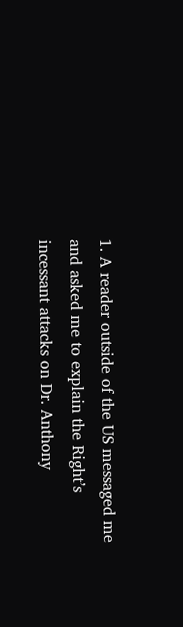1. A reader outside of the US messaged me and asked me to explain the Right’s incessant attacks on Dr. Anthony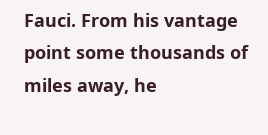Fauci. From his vantage point some thousands of miles away, he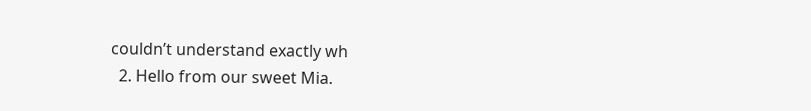couldn’t understand exactly wh
  2. Hello from our sweet Mia.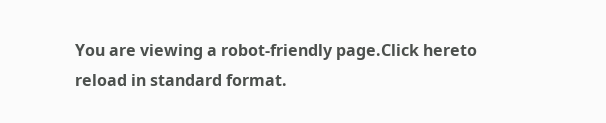You are viewing a robot-friendly page.Click hereto reload in standard format.